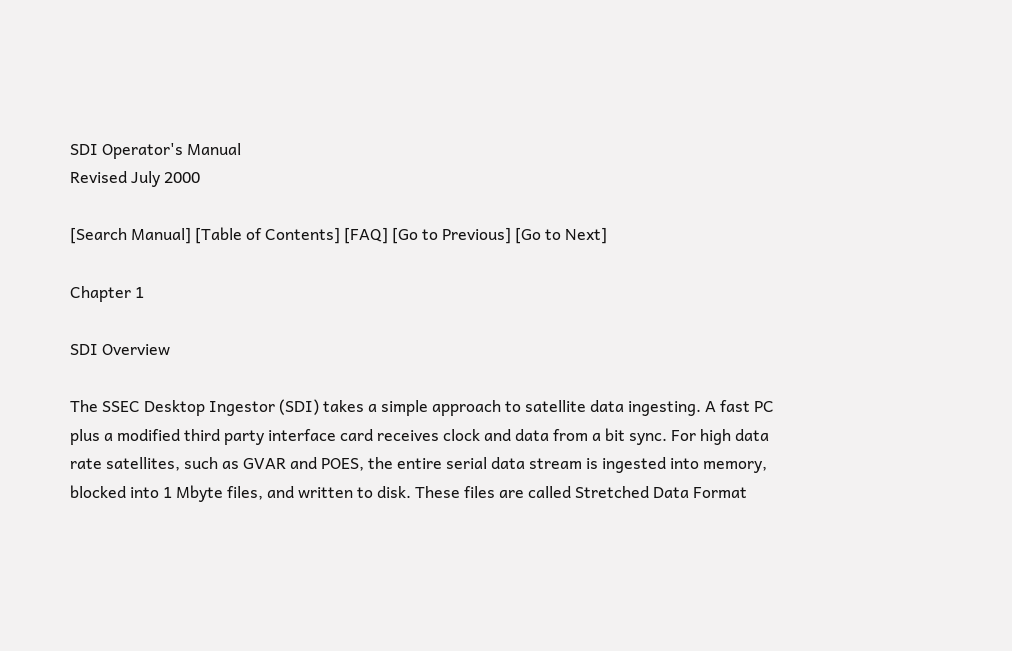SDI Operator's Manual
Revised July 2000

[Search Manual] [Table of Contents] [FAQ] [Go to Previous] [Go to Next]

Chapter 1

SDI Overview

The SSEC Desktop Ingestor (SDI) takes a simple approach to satellite data ingesting. A fast PC plus a modified third party interface card receives clock and data from a bit sync. For high data rate satellites, such as GVAR and POES, the entire serial data stream is ingested into memory, blocked into 1 Mbyte files, and written to disk. These files are called Stretched Data Format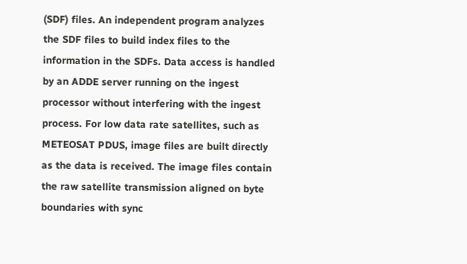(SDF) files. An independent program analyzes the SDF files to build index files to the information in the SDFs. Data access is handled by an ADDE server running on the ingest processor without interfering with the ingest process. For low data rate satellites, such as METEOSAT PDUS, image files are built directly as the data is received. The image files contain the raw satellite transmission aligned on byte boundaries with sync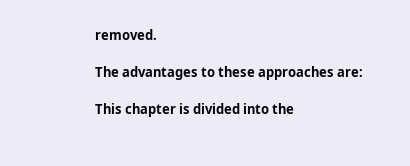removed.

The advantages to these approaches are:

This chapter is divided into the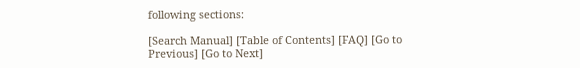following sections:

[Search Manual] [Table of Contents] [FAQ] [Go to Previous] [Go to Next]